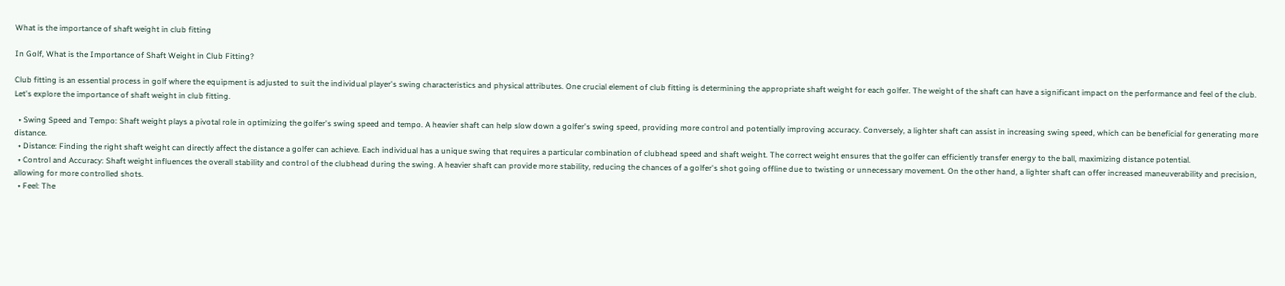What is the importance of shaft weight in club fitting

In Golf, What is the Importance of Shaft Weight in Club Fitting?

Club fitting is an essential process in golf where the equipment is adjusted to suit the individual player's swing characteristics and physical attributes. One crucial element of club fitting is determining the appropriate shaft weight for each golfer. The weight of the shaft can have a significant impact on the performance and feel of the club. Let's explore the importance of shaft weight in club fitting.

  • Swing Speed and Tempo: Shaft weight plays a pivotal role in optimizing the golfer's swing speed and tempo. A heavier shaft can help slow down a golfer's swing speed, providing more control and potentially improving accuracy. Conversely, a lighter shaft can assist in increasing swing speed, which can be beneficial for generating more distance.
  • Distance: Finding the right shaft weight can directly affect the distance a golfer can achieve. Each individual has a unique swing that requires a particular combination of clubhead speed and shaft weight. The correct weight ensures that the golfer can efficiently transfer energy to the ball, maximizing distance potential.
  • Control and Accuracy: Shaft weight influences the overall stability and control of the clubhead during the swing. A heavier shaft can provide more stability, reducing the chances of a golfer's shot going offline due to twisting or unnecessary movement. On the other hand, a lighter shaft can offer increased maneuverability and precision, allowing for more controlled shots.
  • Feel: The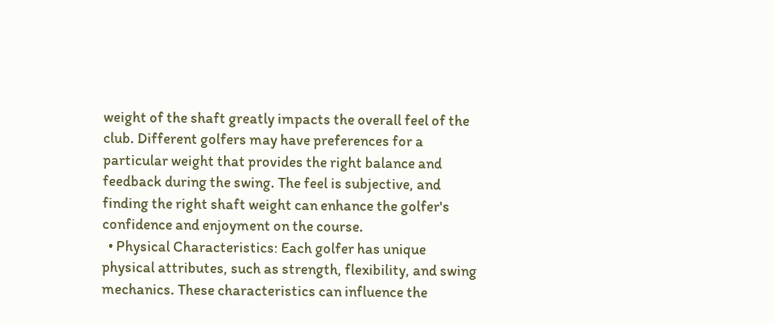weight of the shaft greatly impacts the overall feel of the club. Different golfers may have preferences for a particular weight that provides the right balance and feedback during the swing. The feel is subjective, and finding the right shaft weight can enhance the golfer's confidence and enjoyment on the course.
  • Physical Characteristics: Each golfer has unique physical attributes, such as strength, flexibility, and swing mechanics. These characteristics can influence the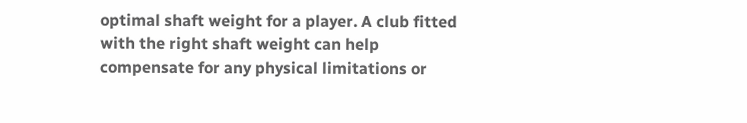optimal shaft weight for a player. A club fitted with the right shaft weight can help compensate for any physical limitations or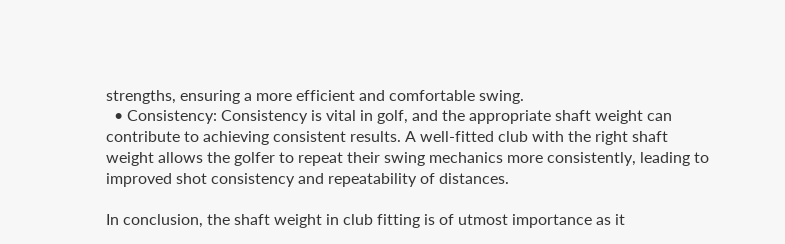strengths, ensuring a more efficient and comfortable swing.
  • Consistency: Consistency is vital in golf, and the appropriate shaft weight can contribute to achieving consistent results. A well-fitted club with the right shaft weight allows the golfer to repeat their swing mechanics more consistently, leading to improved shot consistency and repeatability of distances.

In conclusion, the shaft weight in club fitting is of utmost importance as it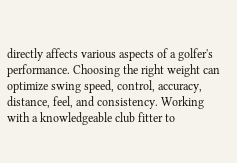directly affects various aspects of a golfer's performance. Choosing the right weight can optimize swing speed, control, accuracy, distance, feel, and consistency. Working with a knowledgeable club fitter to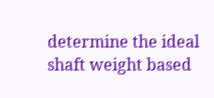determine the ideal shaft weight based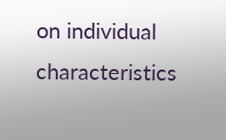on individual characteristics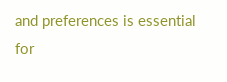and preferences is essential for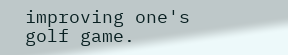improving one's golf game.